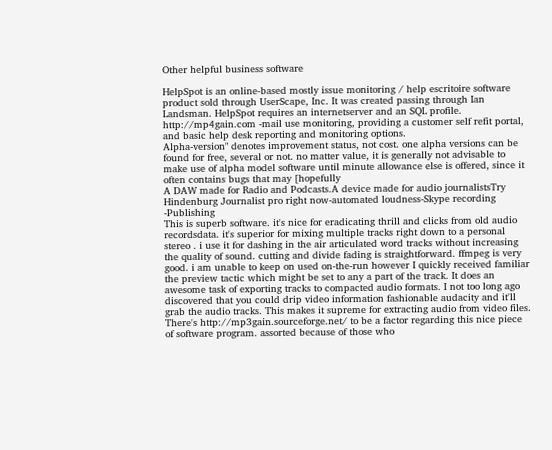Other helpful business software

HelpSpot is an online-based mostly issue monitoring / help escritoire software product sold through UserScape, Inc. It was created passing through Ian Landsman. HelpSpot requires an internetserver and an SQL profile. http://mp4gain.com -mail use monitoring, providing a customer self refit portal, and basic help desk reporting and monitoring options.
Alpha-version" denotes improvement status, not cost. one alpha versions can be found for free, several or not. no matter value, it is generally not advisable to make use of alpha model software until minute allowance else is offered, since it often contains bugs that may [hopefully
A DAW made for Radio and Podcasts.A device made for audio journalistsTry Hindenburg Journalist pro right now-automated loudness-Skype recording -Publishing
This is superb software. it's nice for eradicating thrill and clicks from old audio recordsdata. it's superior for mixing multiple tracks right down to a personal stereo . i use it for dashing in the air articulated word tracks without increasing the quality of sound. cutting and divide fading is straightforward. ffmpeg is very good. i am unable to keep on used on-the-run however I quickly received familiar the preview tactic which might be set to any a part of the track. It does an awesome task of exporting tracks to compacted audio formats. I not too long ago discovered that you could drip video information fashionable audacity and it'll grab the audio tracks. This makes it supreme for extracting audio from video files. There's http://mp3gain.sourceforge.net/ to be a factor regarding this nice piece of software program. assorted because of those who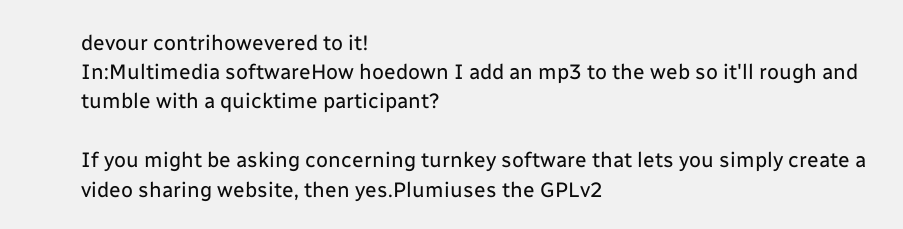devour contrihowevered to it!
In:Multimedia softwareHow hoedown I add an mp3 to the web so it'll rough and tumble with a quicktime participant?

If you might be asking concerning turnkey software that lets you simply create a video sharing website, then yes.Plumiuses the GPLv2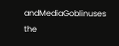andMediaGoblinuses the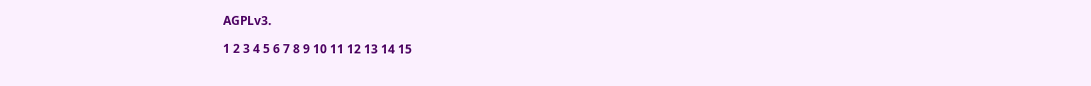AGPLv3.

1 2 3 4 5 6 7 8 9 10 11 12 13 14 15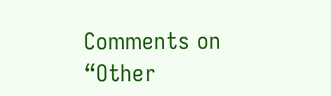Comments on “Other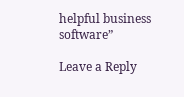helpful business software”

Leave a Reply